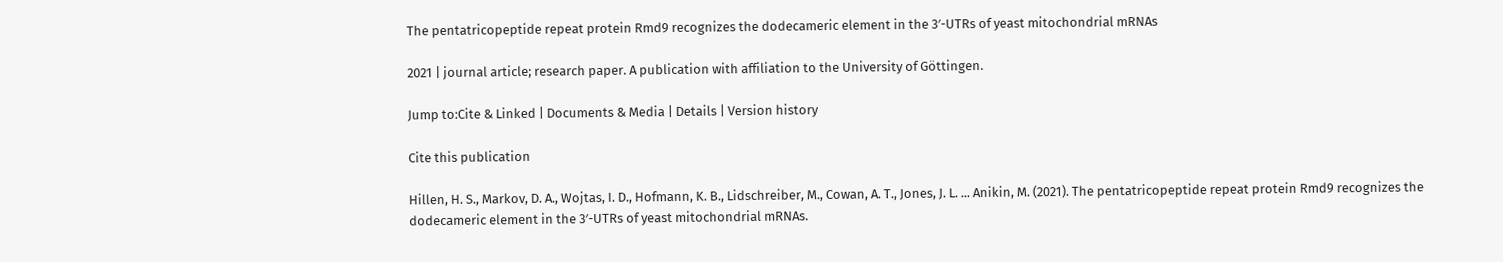The pentatricopeptide repeat protein Rmd9 recognizes the dodecameric element in the 3′-UTRs of yeast mitochondrial mRNAs

2021 | journal article; research paper. A publication with affiliation to the University of Göttingen.

Jump to:Cite & Linked | Documents & Media | Details | Version history

Cite this publication

Hillen, H. S., Markov, D. A., Wojtas, I. D., Hofmann, K. B., Lidschreiber, M., Cowan, A. T., Jones, J. L. ... Anikin, M. (2021). The pentatricopeptide repeat protein Rmd9 recognizes the dodecameric element in the 3′-UTRs of yeast mitochondrial mRNAs.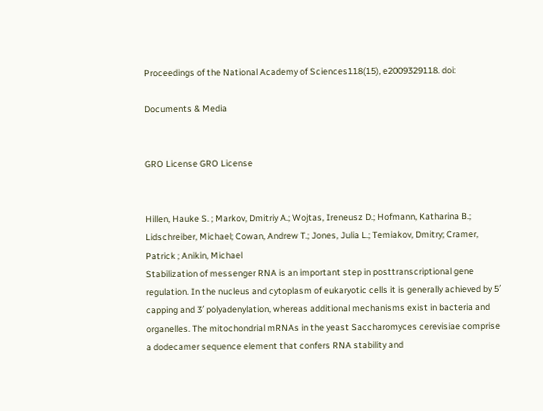Proceedings of the National Academy of Sciences118(15), e2009329118. doi:

Documents & Media


GRO License GRO License


Hillen, Hauke S. ; Markov, Dmitriy A.; Wojtas, Ireneusz D.; Hofmann, Katharina B.; Lidschreiber, Michael; Cowan, Andrew T.; Jones, Julia L.; Temiakov, Dmitry; Cramer, Patrick ; Anikin, Michael
Stabilization of messenger RNA is an important step in posttranscriptional gene regulation. In the nucleus and cytoplasm of eukaryotic cells it is generally achieved by 5′ capping and 3′ polyadenylation, whereas additional mechanisms exist in bacteria and organelles. The mitochondrial mRNAs in the yeast Saccharomyces cerevisiae comprise a dodecamer sequence element that confers RNA stability and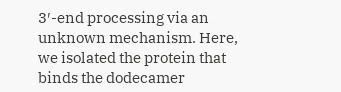3′-end processing via an unknown mechanism. Here, we isolated the protein that binds the dodecamer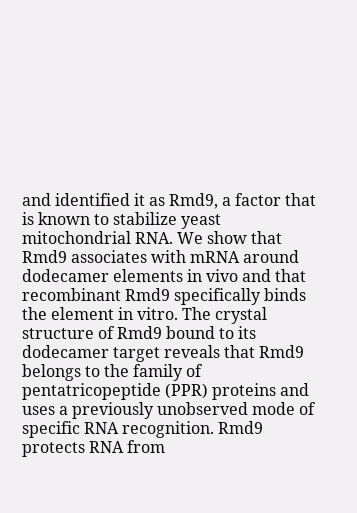and identified it as Rmd9, a factor that is known to stabilize yeast mitochondrial RNA. We show that Rmd9 associates with mRNA around dodecamer elements in vivo and that recombinant Rmd9 specifically binds the element in vitro. The crystal structure of Rmd9 bound to its dodecamer target reveals that Rmd9 belongs to the family of pentatricopeptide (PPR) proteins and uses a previously unobserved mode of specific RNA recognition. Rmd9 protects RNA from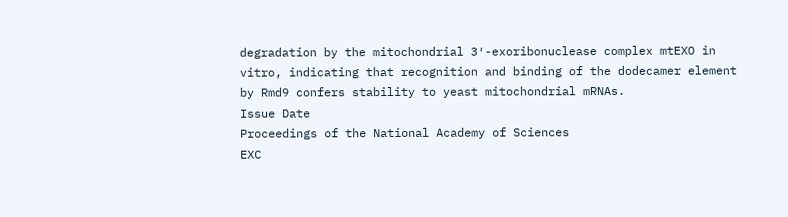degradation by the mitochondrial 3′-exoribonuclease complex mtEXO in vitro, indicating that recognition and binding of the dodecamer element by Rmd9 confers stability to yeast mitochondrial mRNAs.
Issue Date
Proceedings of the National Academy of Sciences
EXC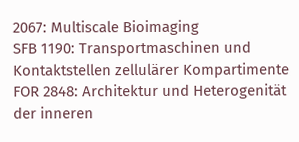2067: Multiscale Bioimaging
SFB 1190: Transportmaschinen und Kontaktstellen zellulärer Kompartimente
FOR 2848: Architektur und Heterogenität der inneren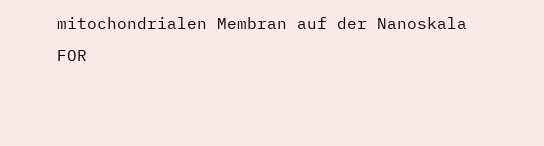mitochondrialen Membran auf der Nanoskala
FOR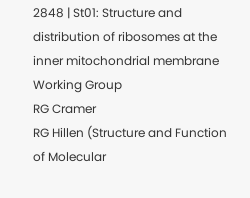2848 | St01: Structure and distribution of ribosomes at the inner mitochondrial membrane
Working Group
RG Cramer
RG Hillen (Structure and Function of Molecular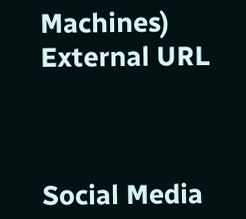Machines)
External URL



Social Media